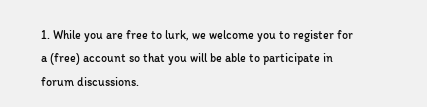1. While you are free to lurk, we welcome you to register for a (free) account so that you will be able to participate in forum discussions.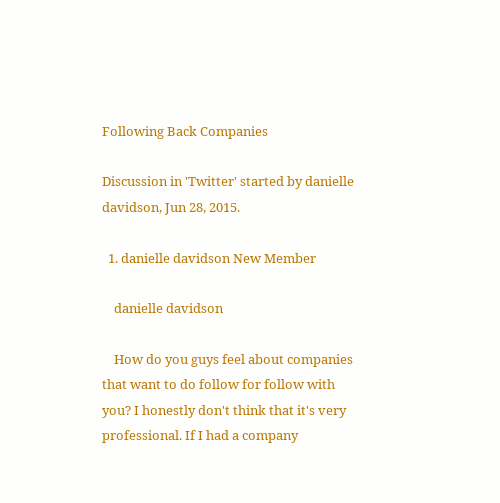Following Back Companies

Discussion in 'Twitter' started by danielle davidson, Jun 28, 2015.

  1. danielle davidson New Member

    danielle davidson

    How do you guys feel about companies that want to do follow for follow with you? I honestly don't think that it's very professional. If I had a company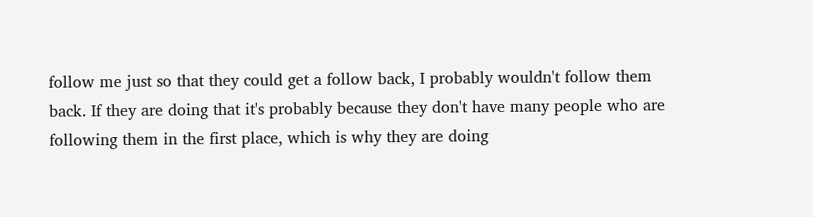follow me just so that they could get a follow back, I probably wouldn't follow them back. If they are doing that it's probably because they don't have many people who are following them in the first place, which is why they are doing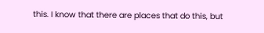this. I know that there are places that do this, but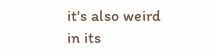it's also weird in its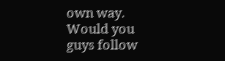own way. Would you guys follow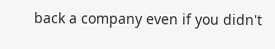back a company even if you didn't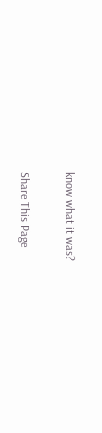know what it was?


Share This Page